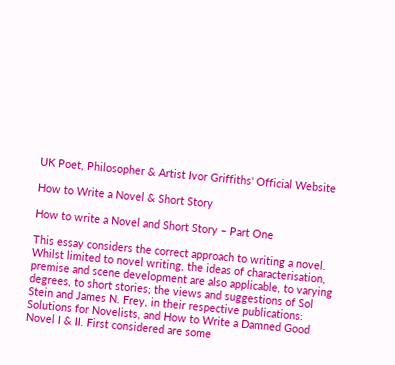UK Poet, Philosopher & Artist Ivor Griffiths' Official Website

How to Write a Novel & Short Story

How to write a Novel and Short Story – Part One

This essay considers the correct approach to writing a novel. Whilst limited to novel writing, the ideas of characterisation, premise and scene development are also applicable, to varying degrees, to short stories; the views and suggestions of Sol Stein and James N. Frey, in their respective publications: Solutions for Novelists, and How to Write a Damned Good Novel I & II. First considered are some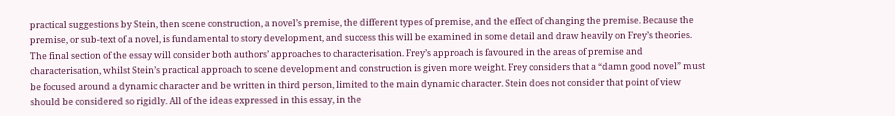practical suggestions by Stein, then scene construction, a novel’s premise, the different types of premise, and the effect of changing the premise. Because the premise, or sub-text of a novel, is fundamental to story development, and success this will be examined in some detail and draw heavily on Frey’s theories. The final section of the essay will consider both authors’ approaches to characterisation. Frey’s approach is favoured in the areas of premise and characterisation, whilst Stein’s practical approach to scene development and construction is given more weight. Frey considers that a “damn good novel” must be focused around a dynamic character and be written in third person, limited to the main dynamic character. Stein does not consider that point of view should be considered so rigidly. All of the ideas expressed in this essay, in the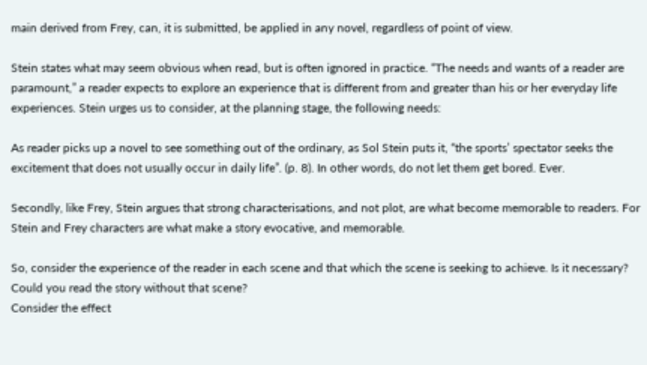main derived from Frey, can, it is submitted, be applied in any novel, regardless of point of view.

Stein states what may seem obvious when read, but is often ignored in practice. “The needs and wants of a reader are paramount,” a reader expects to explore an experience that is different from and greater than his or her everyday life experiences. Stein urges us to consider, at the planning stage, the following needs:

As reader picks up a novel to see something out of the ordinary, as Sol Stein puts it, “the sports’ spectator seeks the excitement that does not usually occur in daily life”. (p. 8). In other words, do not let them get bored. Ever.

Secondly, like Frey, Stein argues that strong characterisations, and not plot, are what become memorable to readers. For Stein and Frey characters are what make a story evocative, and memorable.

So, consider the experience of the reader in each scene and that which the scene is seeking to achieve. Is it necessary? Could you read the story without that scene?
Consider the effect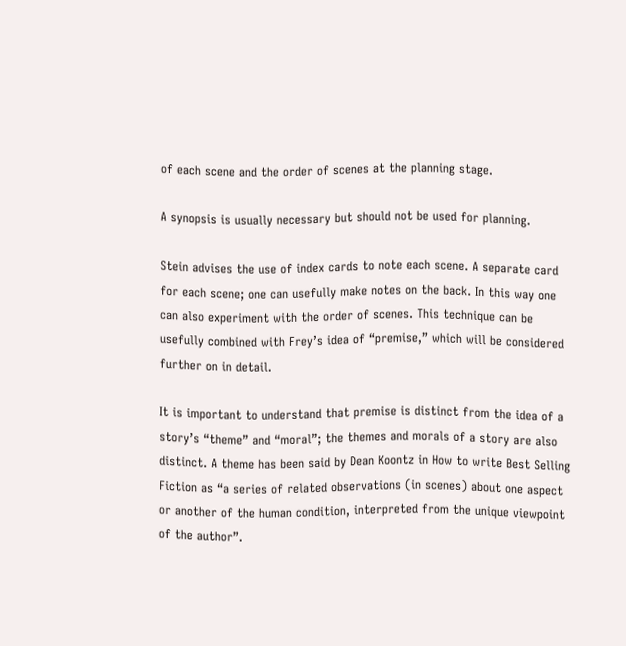of each scene and the order of scenes at the planning stage.

A synopsis is usually necessary but should not be used for planning.

Stein advises the use of index cards to note each scene. A separate card for each scene; one can usefully make notes on the back. In this way one can also experiment with the order of scenes. This technique can be usefully combined with Frey’s idea of “premise,” which will be considered further on in detail.

It is important to understand that premise is distinct from the idea of a story’s “theme” and “moral”; the themes and morals of a story are also distinct. A theme has been said by Dean Koontz in How to write Best Selling Fiction as “a series of related observations (in scenes) about one aspect or another of the human condition, interpreted from the unique viewpoint of the author”.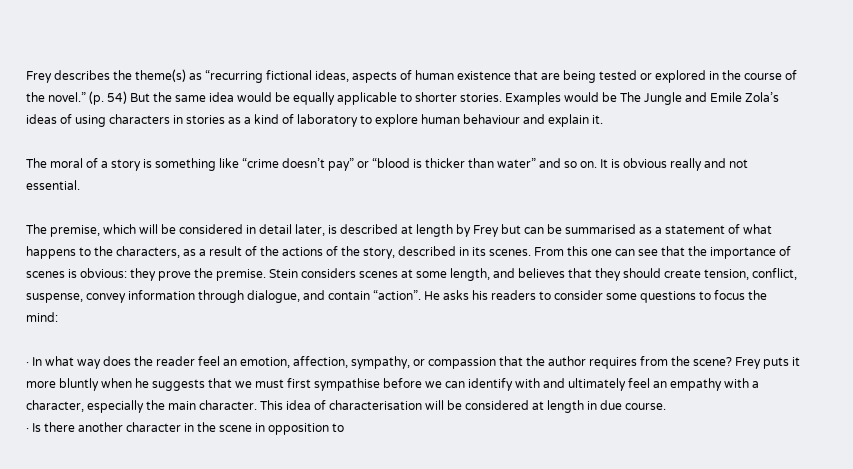Frey describes the theme(s) as “recurring fictional ideas, aspects of human existence that are being tested or explored in the course of the novel.” (p. 54) But the same idea would be equally applicable to shorter stories. Examples would be The Jungle and Emile Zola’s ideas of using characters in stories as a kind of laboratory to explore human behaviour and explain it.

The moral of a story is something like “crime doesn’t pay” or “blood is thicker than water” and so on. It is obvious really and not essential.

The premise, which will be considered in detail later, is described at length by Frey but can be summarised as a statement of what happens to the characters, as a result of the actions of the story, described in its scenes. From this one can see that the importance of scenes is obvious: they prove the premise. Stein considers scenes at some length, and believes that they should create tension, conflict, suspense, convey information through dialogue, and contain “action”. He asks his readers to consider some questions to focus the mind:

· In what way does the reader feel an emotion, affection, sympathy, or compassion that the author requires from the scene? Frey puts it more bluntly when he suggests that we must first sympathise before we can identify with and ultimately feel an empathy with a character, especially the main character. This idea of characterisation will be considered at length in due course.
· Is there another character in the scene in opposition to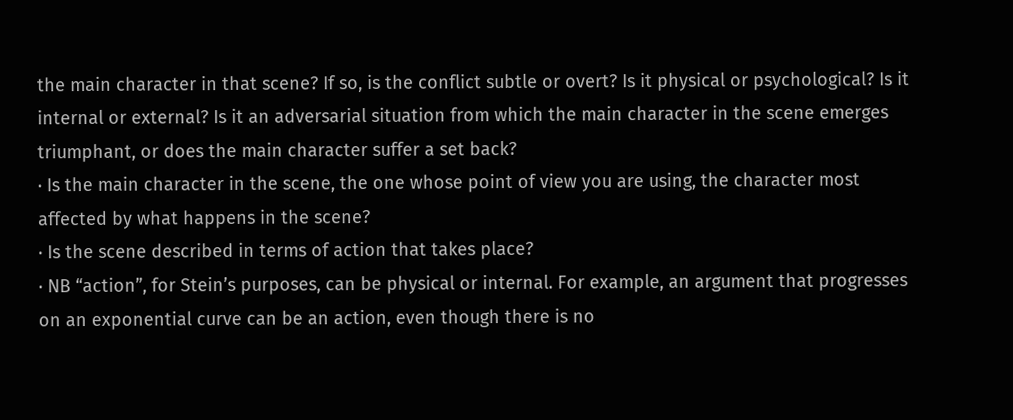the main character in that scene? If so, is the conflict subtle or overt? Is it physical or psychological? Is it internal or external? Is it an adversarial situation from which the main character in the scene emerges triumphant, or does the main character suffer a set back?
· Is the main character in the scene, the one whose point of view you are using, the character most affected by what happens in the scene?
· Is the scene described in terms of action that takes place?
· NB “action”, for Stein’s purposes, can be physical or internal. For example, an argument that progresses on an exponential curve can be an action, even though there is no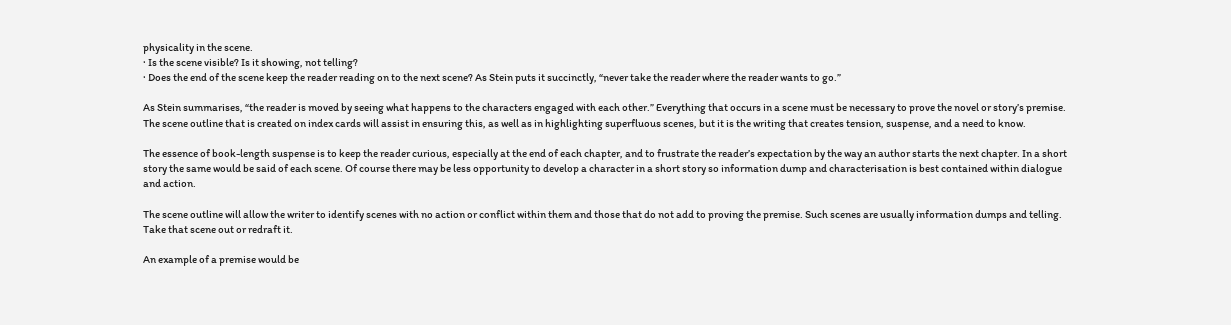physicality in the scene.
· Is the scene visible? Is it showing, not telling?
· Does the end of the scene keep the reader reading on to the next scene? As Stein puts it succinctly, “never take the reader where the reader wants to go.”

As Stein summarises, “the reader is moved by seeing what happens to the characters engaged with each other.” Everything that occurs in a scene must be necessary to prove the novel or story’s premise. The scene outline that is created on index cards will assist in ensuring this, as well as in highlighting superfluous scenes, but it is the writing that creates tension, suspense, and a need to know.

The essence of book-length suspense is to keep the reader curious, especially at the end of each chapter, and to frustrate the reader’s expectation by the way an author starts the next chapter. In a short story the same would be said of each scene. Of course there may be less opportunity to develop a character in a short story so information dump and characterisation is best contained within dialogue and action.

The scene outline will allow the writer to identify scenes with no action or conflict within them and those that do not add to proving the premise. Such scenes are usually information dumps and telling. Take that scene out or redraft it.

An example of a premise would be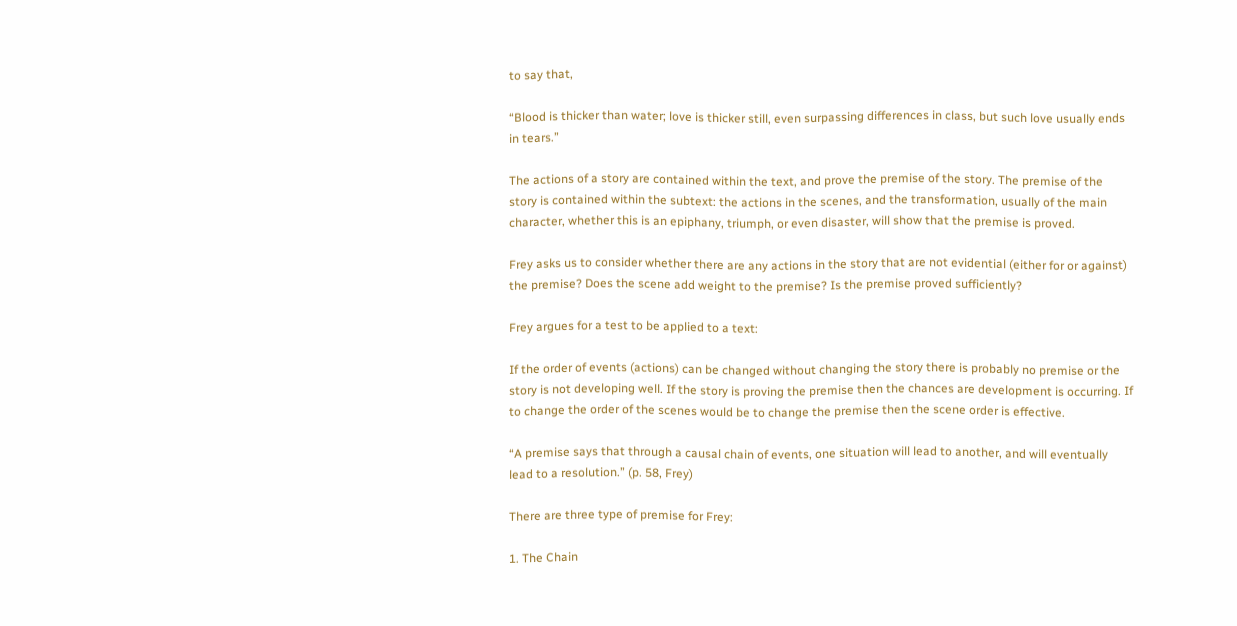to say that,

“Blood is thicker than water; love is thicker still, even surpassing differences in class, but such love usually ends in tears.”

The actions of a story are contained within the text, and prove the premise of the story. The premise of the story is contained within the subtext: the actions in the scenes, and the transformation, usually of the main character, whether this is an epiphany, triumph, or even disaster, will show that the premise is proved.

Frey asks us to consider whether there are any actions in the story that are not evidential (either for or against) the premise? Does the scene add weight to the premise? Is the premise proved sufficiently?

Frey argues for a test to be applied to a text:

If the order of events (actions) can be changed without changing the story there is probably no premise or the story is not developing well. If the story is proving the premise then the chances are development is occurring. If to change the order of the scenes would be to change the premise then the scene order is effective.

“A premise says that through a causal chain of events, one situation will lead to another, and will eventually lead to a resolution.” (p. 58, Frey)

There are three type of premise for Frey:

1. The Chain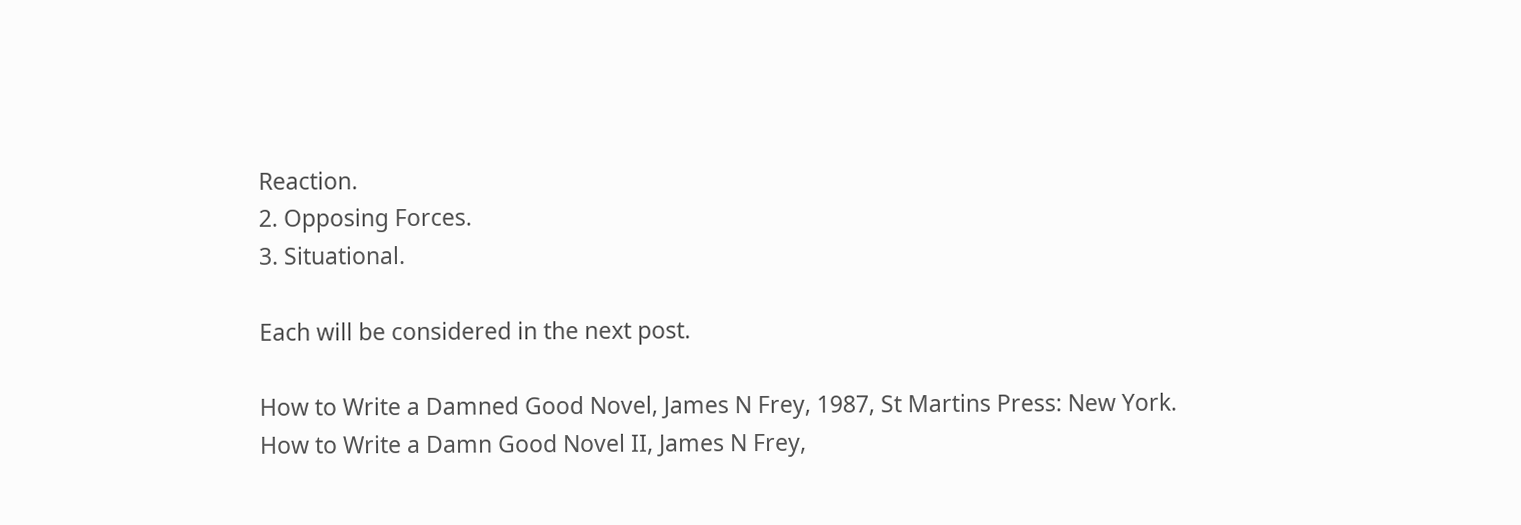Reaction.
2. Opposing Forces.
3. Situational.

Each will be considered in the next post.

How to Write a Damned Good Novel, James N Frey, 1987, St Martins Press: New York.
How to Write a Damn Good Novel II, James N Frey,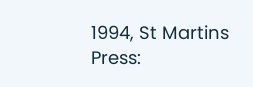1994, St Martins Press: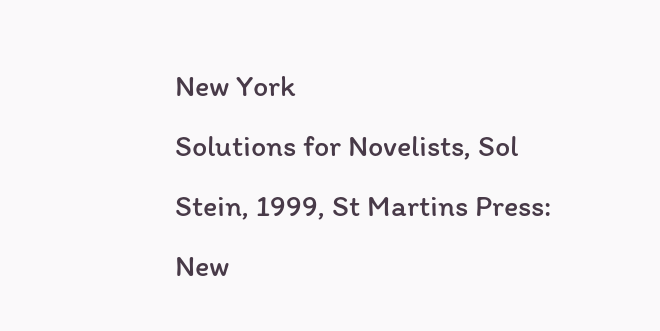New York
Solutions for Novelists, Sol Stein, 1999, St Martins Press: New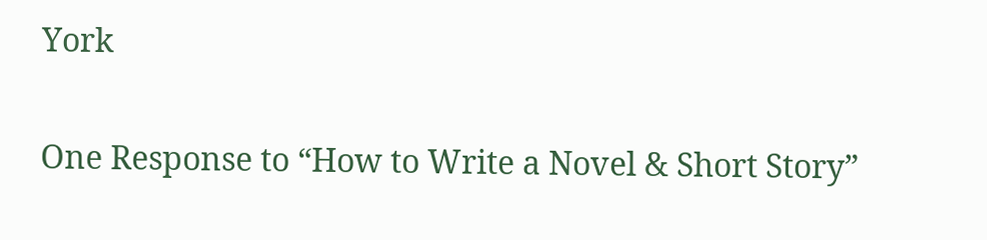York

One Response to “How to Write a Novel & Short Story”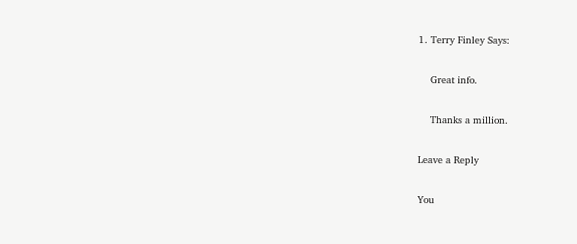1. Terry Finley Says:

    Great info.

    Thanks a million.

Leave a Reply

You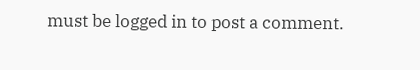must be logged in to post a comment.